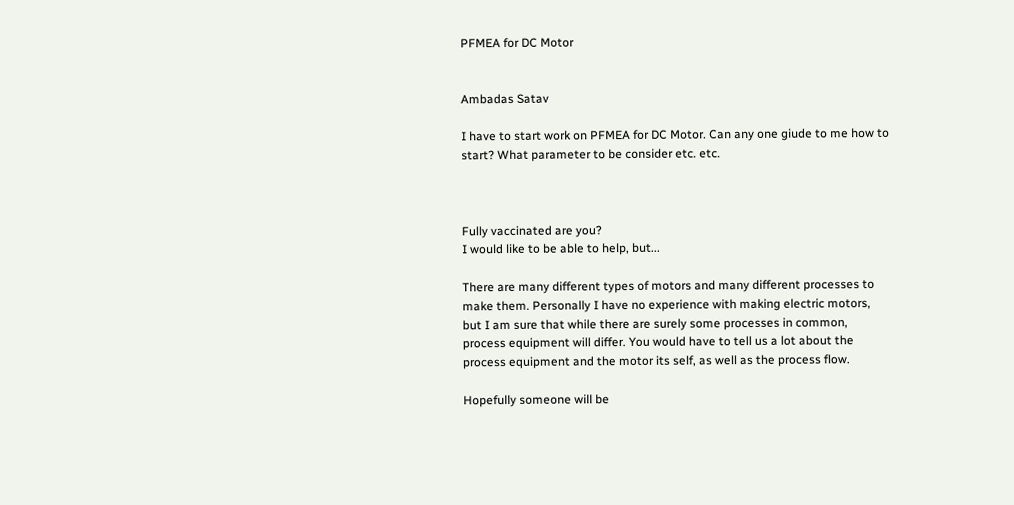PFMEA for DC Motor


Ambadas Satav

I have to start work on PFMEA for DC Motor. Can any one giude to me how to start? What parameter to be consider etc. etc.



Fully vaccinated are you?
I would like to be able to help, but...

There are many different types of motors and many different processes to make them. Personally I have no experience with making electric motors, but I am sure that while there are surely some processes in common, process equipment will differ. You would have to tell us a lot about the process equipment and the motor its self, as well as the process flow.

Hopefully someone will be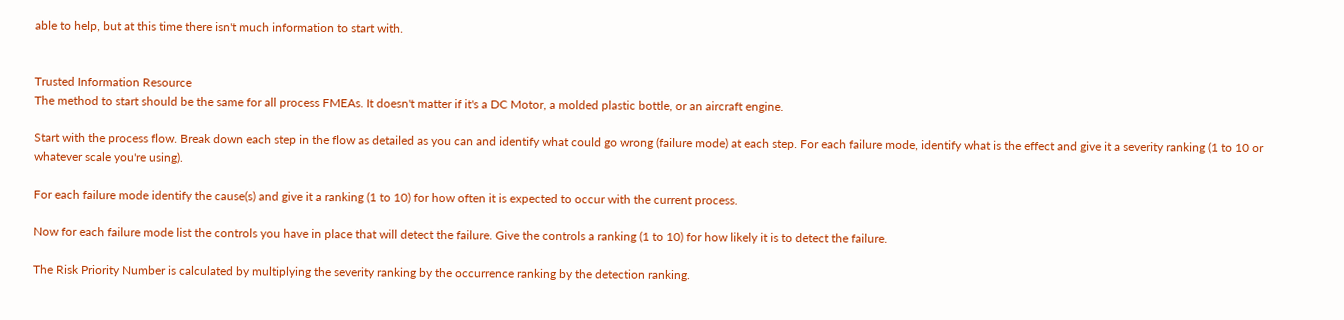able to help, but at this time there isn't much information to start with.


Trusted Information Resource
The method to start should be the same for all process FMEAs. It doesn't matter if it's a DC Motor, a molded plastic bottle, or an aircraft engine.

Start with the process flow. Break down each step in the flow as detailed as you can and identify what could go wrong (failure mode) at each step. For each failure mode, identify what is the effect and give it a severity ranking (1 to 10 or whatever scale you're using).

For each failure mode identify the cause(s) and give it a ranking (1 to 10) for how often it is expected to occur with the current process.

Now for each failure mode list the controls you have in place that will detect the failure. Give the controls a ranking (1 to 10) for how likely it is to detect the failure.

The Risk Priority Number is calculated by multiplying the severity ranking by the occurrence ranking by the detection ranking.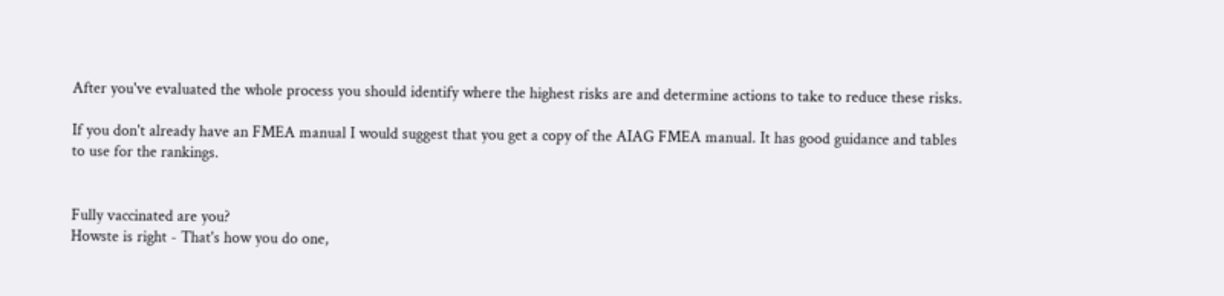After you've evaluated the whole process you should identify where the highest risks are and determine actions to take to reduce these risks.

If you don't already have an FMEA manual I would suggest that you get a copy of the AIAG FMEA manual. It has good guidance and tables to use for the rankings.


Fully vaccinated are you?
Howste is right - That's how you do one,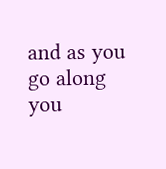and as you go along you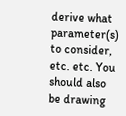derive what parameter(s) to consider, etc. etc. You should also be drawing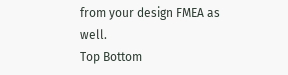from your design FMEA as well.
Top Bottom